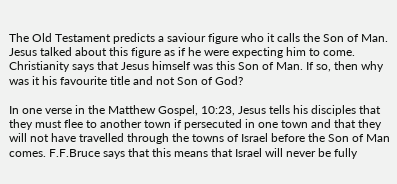The Old Testament predicts a saviour figure who it calls the Son of Man. Jesus talked about this figure as if he were expecting him to come. Christianity says that Jesus himself was this Son of Man. If so, then why was it his favourite title and not Son of God?

In one verse in the Matthew Gospel, 10:23, Jesus tells his disciples that they must flee to another town if persecuted in one town and that they will not have travelled through the towns of Israel before the Son of Man comes. F.F.Bruce says that this means that Israel will never be fully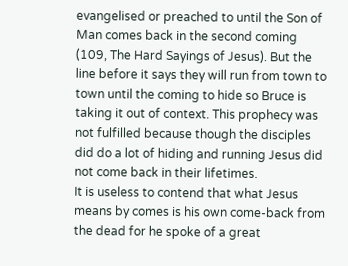evangelised or preached to until the Son of Man comes back in the second coming (109, The Hard Sayings of Jesus). But the line before it says they will run from town to town until the coming to hide so Bruce is taking it out of context. This prophecy was not fulfilled because though the disciples did do a lot of hiding and running Jesus did not come back in their lifetimes.
It is useless to contend that what Jesus means by comes is his own come-back from the dead for he spoke of a great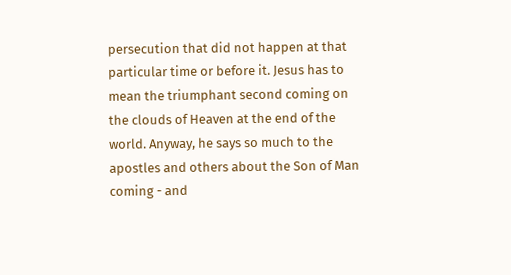persecution that did not happen at that particular time or before it. Jesus has to mean the triumphant second coming on the clouds of Heaven at the end of the world. Anyway, he says so much to the apostles and others about the Son of Man coming - and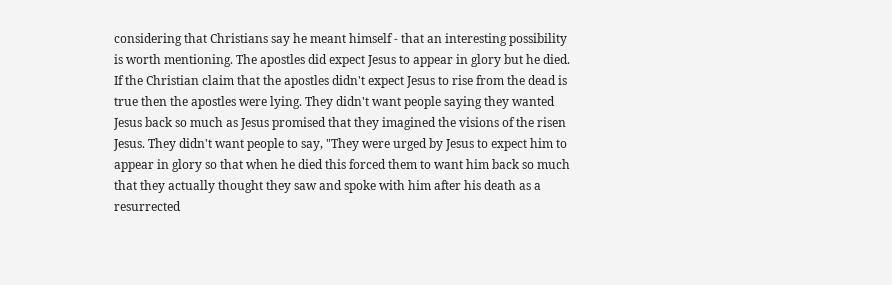considering that Christians say he meant himself - that an interesting possibility is worth mentioning. The apostles did expect Jesus to appear in glory but he died. If the Christian claim that the apostles didn't expect Jesus to rise from the dead is true then the apostles were lying. They didn't want people saying they wanted Jesus back so much as Jesus promised that they imagined the visions of the risen Jesus. They didn't want people to say, "They were urged by Jesus to expect him to appear in glory so that when he died this forced them to want him back so much that they actually thought they saw and spoke with him after his death as a resurrected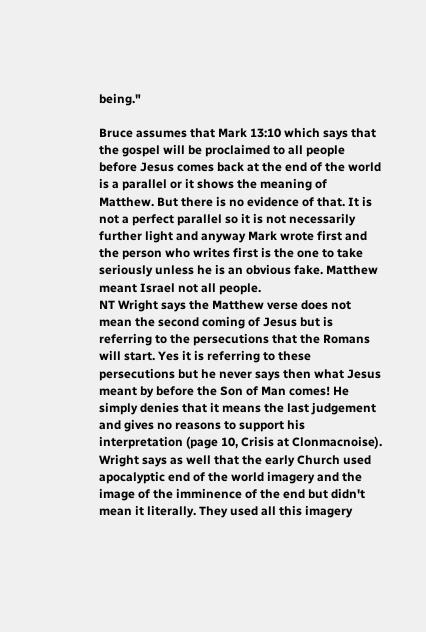being."

Bruce assumes that Mark 13:10 which says that the gospel will be proclaimed to all people before Jesus comes back at the end of the world is a parallel or it shows the meaning of Matthew. But there is no evidence of that. It is not a perfect parallel so it is not necessarily further light and anyway Mark wrote first and the person who writes first is the one to take seriously unless he is an obvious fake. Matthew meant Israel not all people.
NT Wright says the Matthew verse does not mean the second coming of Jesus but is referring to the persecutions that the Romans will start. Yes it is referring to these persecutions but he never says then what Jesus meant by before the Son of Man comes! He simply denies that it means the last judgement and gives no reasons to support his interpretation (page 10, Crisis at Clonmacnoise).
Wright says as well that the early Church used apocalyptic end of the world imagery and the image of the imminence of the end but didn't mean it literally. They used all this imagery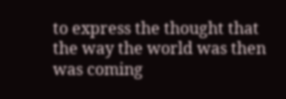to express the thought that the way the world was then was coming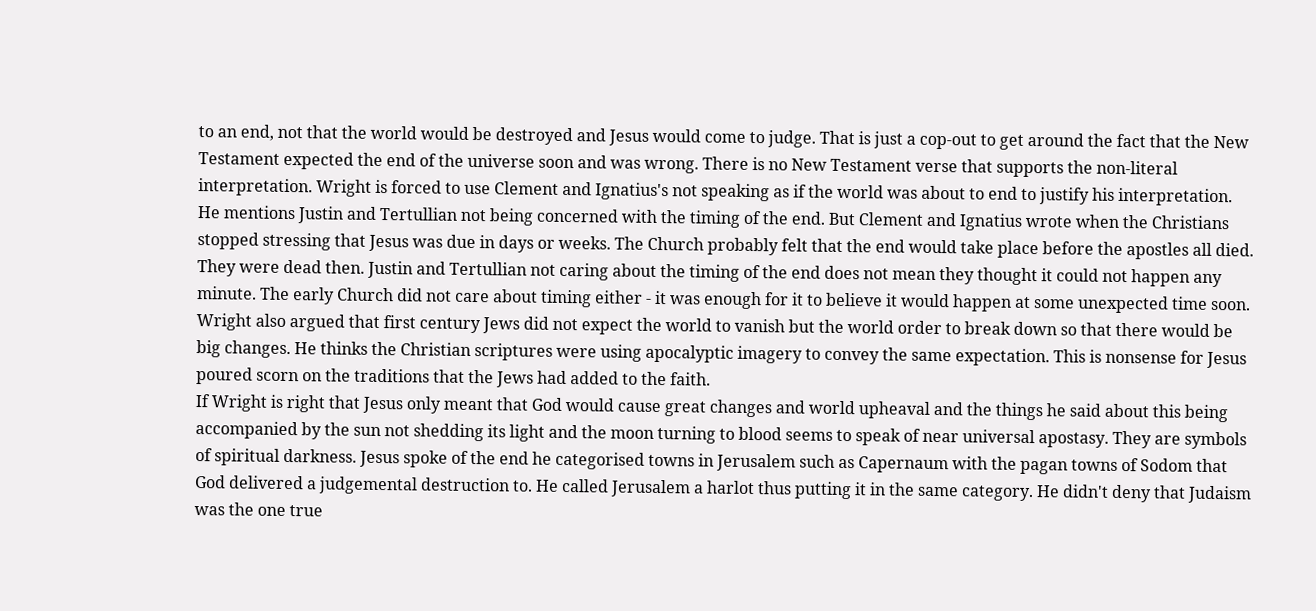to an end, not that the world would be destroyed and Jesus would come to judge. That is just a cop-out to get around the fact that the New Testament expected the end of the universe soon and was wrong. There is no New Testament verse that supports the non-literal interpretation. Wright is forced to use Clement and Ignatius's not speaking as if the world was about to end to justify his interpretation. He mentions Justin and Tertullian not being concerned with the timing of the end. But Clement and Ignatius wrote when the Christians stopped stressing that Jesus was due in days or weeks. The Church probably felt that the end would take place before the apostles all died. They were dead then. Justin and Tertullian not caring about the timing of the end does not mean they thought it could not happen any minute. The early Church did not care about timing either - it was enough for it to believe it would happen at some unexpected time soon.
Wright also argued that first century Jews did not expect the world to vanish but the world order to break down so that there would be big changes. He thinks the Christian scriptures were using apocalyptic imagery to convey the same expectation. This is nonsense for Jesus poured scorn on the traditions that the Jews had added to the faith.
If Wright is right that Jesus only meant that God would cause great changes and world upheaval and the things he said about this being accompanied by the sun not shedding its light and the moon turning to blood seems to speak of near universal apostasy. They are symbols of spiritual darkness. Jesus spoke of the end he categorised towns in Jerusalem such as Capernaum with the pagan towns of Sodom that God delivered a judgemental destruction to. He called Jerusalem a harlot thus putting it in the same category. He didn't deny that Judaism was the one true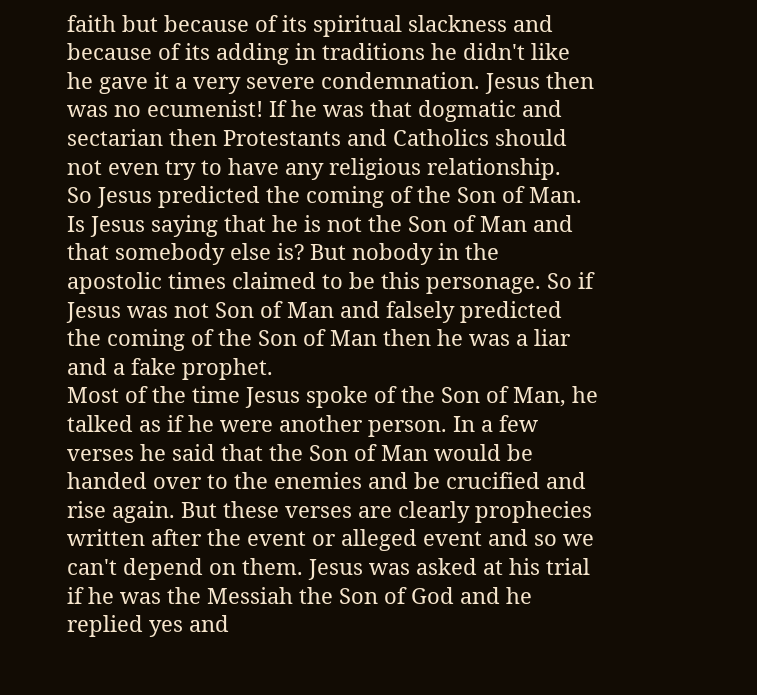faith but because of its spiritual slackness and because of its adding in traditions he didn't like he gave it a very severe condemnation. Jesus then was no ecumenist! If he was that dogmatic and sectarian then Protestants and Catholics should not even try to have any religious relationship.
So Jesus predicted the coming of the Son of Man. Is Jesus saying that he is not the Son of Man and that somebody else is? But nobody in the apostolic times claimed to be this personage. So if Jesus was not Son of Man and falsely predicted the coming of the Son of Man then he was a liar and a fake prophet.
Most of the time Jesus spoke of the Son of Man, he talked as if he were another person. In a few verses he said that the Son of Man would be handed over to the enemies and be crucified and rise again. But these verses are clearly prophecies written after the event or alleged event and so we can't depend on them. Jesus was asked at his trial if he was the Messiah the Son of God and he replied yes and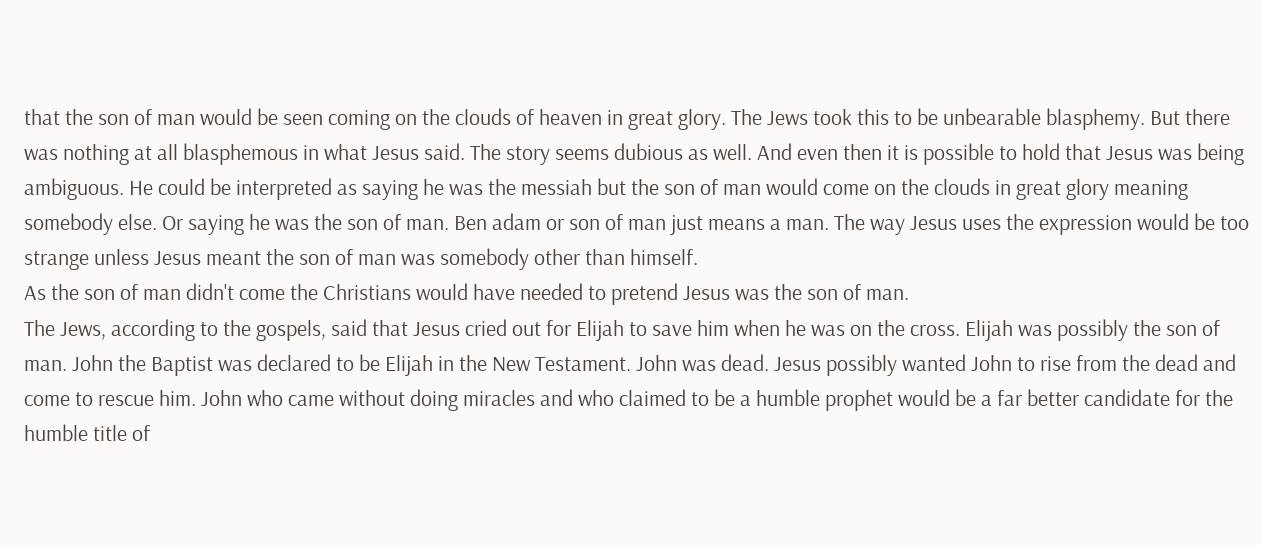that the son of man would be seen coming on the clouds of heaven in great glory. The Jews took this to be unbearable blasphemy. But there was nothing at all blasphemous in what Jesus said. The story seems dubious as well. And even then it is possible to hold that Jesus was being ambiguous. He could be interpreted as saying he was the messiah but the son of man would come on the clouds in great glory meaning somebody else. Or saying he was the son of man. Ben adam or son of man just means a man. The way Jesus uses the expression would be too strange unless Jesus meant the son of man was somebody other than himself.
As the son of man didn't come the Christians would have needed to pretend Jesus was the son of man.
The Jews, according to the gospels, said that Jesus cried out for Elijah to save him when he was on the cross. Elijah was possibly the son of man. John the Baptist was declared to be Elijah in the New Testament. John was dead. Jesus possibly wanted John to rise from the dead and come to rescue him. John who came without doing miracles and who claimed to be a humble prophet would be a far better candidate for the humble title of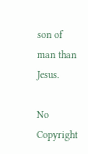son of man than Jesus.

No Copyright